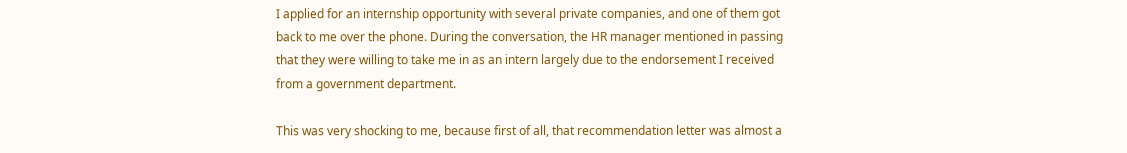I applied for an internship opportunity with several private companies, and one of them got back to me over the phone. During the conversation, the HR manager mentioned in passing that they were willing to take me in as an intern largely due to the endorsement I received from a government department.

This was very shocking to me, because first of all, that recommendation letter was almost a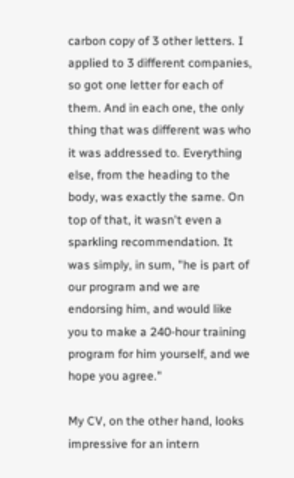carbon copy of 3 other letters. I applied to 3 different companies, so got one letter for each of them. And in each one, the only thing that was different was who it was addressed to. Everything else, from the heading to the body, was exactly the same. On top of that, it wasn't even a sparkling recommendation. It was simply, in sum, "he is part of our program and we are endorsing him, and would like you to make a 240-hour training program for him yourself, and we hope you agree."

My CV, on the other hand, looks impressive for an intern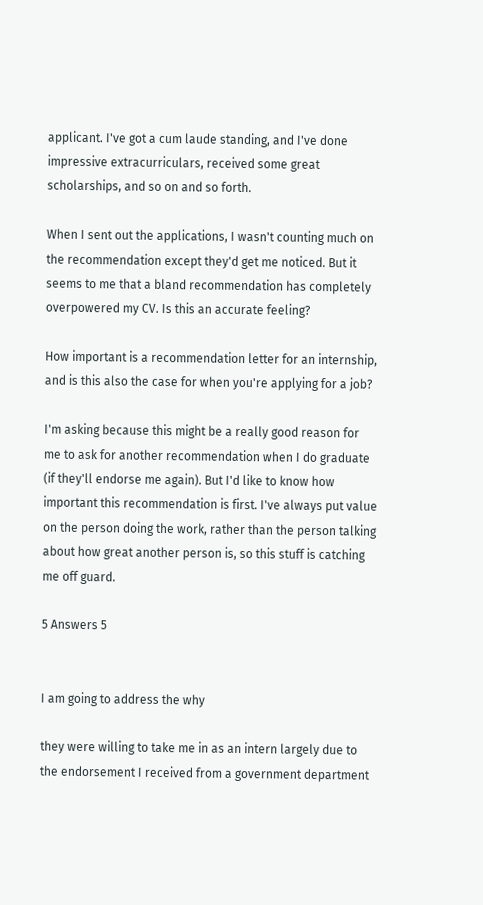applicant. I've got a cum laude standing, and I've done impressive extracurriculars, received some great scholarships, and so on and so forth.

When I sent out the applications, I wasn't counting much on the recommendation except they'd get me noticed. But it seems to me that a bland recommendation has completely overpowered my CV. Is this an accurate feeling?

How important is a recommendation letter for an internship, and is this also the case for when you're applying for a job?

I'm asking because this might be a really good reason for me to ask for another recommendation when I do graduate (if they'll endorse me again). But I'd like to know how important this recommendation is first. I've always put value on the person doing the work, rather than the person talking about how great another person is, so this stuff is catching me off guard.

5 Answers 5


I am going to address the why

they were willing to take me in as an intern largely due to the endorsement I received from a government department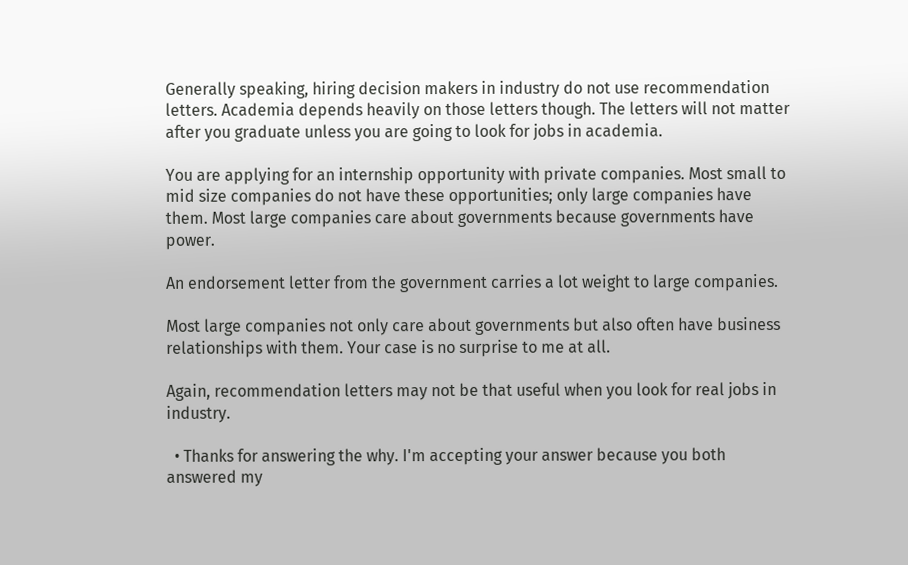Generally speaking, hiring decision makers in industry do not use recommendation letters. Academia depends heavily on those letters though. The letters will not matter after you graduate unless you are going to look for jobs in academia.

You are applying for an internship opportunity with private companies. Most small to mid size companies do not have these opportunities; only large companies have them. Most large companies care about governments because governments have power.

An endorsement letter from the government carries a lot weight to large companies.

Most large companies not only care about governments but also often have business relationships with them. Your case is no surprise to me at all.

Again, recommendation letters may not be that useful when you look for real jobs in industry.

  • Thanks for answering the why. I'm accepting your answer because you both answered my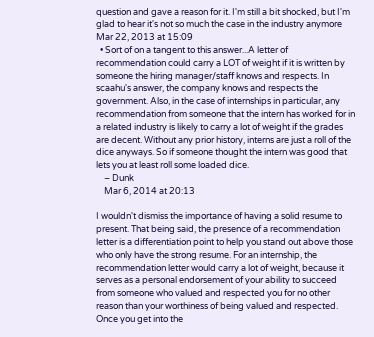question and gave a reason for it. I'm still a bit shocked, but I'm glad to hear it's not so much the case in the industry anymore Mar 22, 2013 at 15:09
  • Sort of on a tangent to this answer...A letter of recommendation could carry a LOT of weight if it is written by someone the hiring manager/staff knows and respects. In scaahu's answer, the company knows and respects the government. Also, in the case of internships in particular, any recommendation from someone that the intern has worked for in a related industry is likely to carry a lot of weight if the grades are decent. Without any prior history, interns are just a roll of the dice anyways. So if someone thought the intern was good that lets you at least roll some loaded dice.
    – Dunk
    Mar 6, 2014 at 20:13

I wouldn't dismiss the importance of having a solid resume to present. That being said, the presence of a recommendation letter is a differentiation point to help you stand out above those who only have the strong resume. For an internship, the recommendation letter would carry a lot of weight, because it serves as a personal endorsement of your ability to succeed from someone who valued and respected you for no other reason than your worthiness of being valued and respected. Once you get into the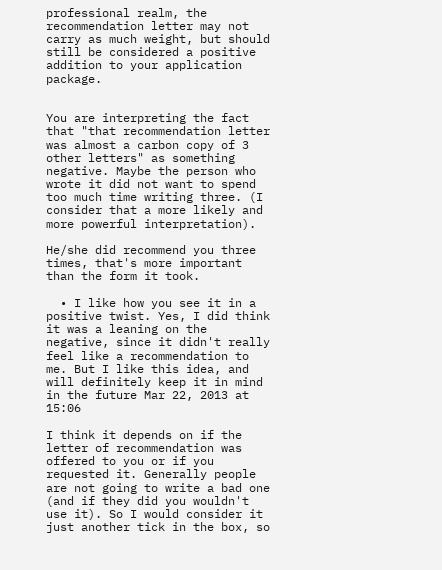professional realm, the recommendation letter may not carry as much weight, but should still be considered a positive addition to your application package.


You are interpreting the fact that "that recommendation letter was almost a carbon copy of 3 other letters" as something negative. Maybe the person who wrote it did not want to spend too much time writing three. (I consider that a more likely and more powerful interpretation).

He/she did recommend you three times, that's more important than the form it took.

  • I like how you see it in a positive twist. Yes, I did think it was a leaning on the negative, since it didn't really feel like a recommendation to me. But I like this idea, and will definitely keep it in mind in the future Mar 22, 2013 at 15:06

I think it depends on if the letter of recommendation was offered to you or if you requested it. Generally people are not going to write a bad one (and if they did you wouldn't use it). So I would consider it just another tick in the box, so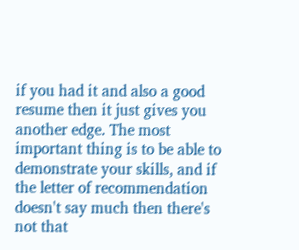if you had it and also a good resume then it just gives you another edge. The most important thing is to be able to demonstrate your skills, and if the letter of recommendation doesn't say much then there's not that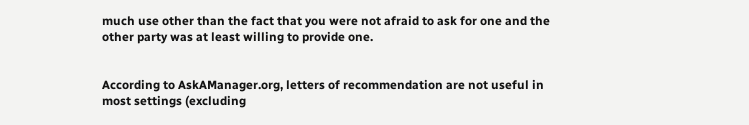much use other than the fact that you were not afraid to ask for one and the other party was at least willing to provide one.


According to AskAManager.org, letters of recommendation are not useful in most settings (excluding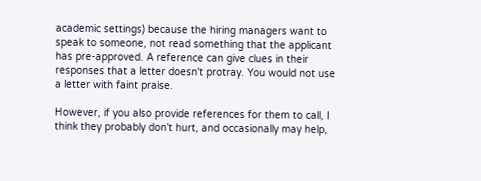academic settings) because the hiring managers want to speak to someone, not read something that the applicant has pre-approved. A reference can give clues in their responses that a letter doesn't protray. You would not use a letter with faint praise.

However, if you also provide references for them to call, I think they probably don't hurt, and occasionally may help,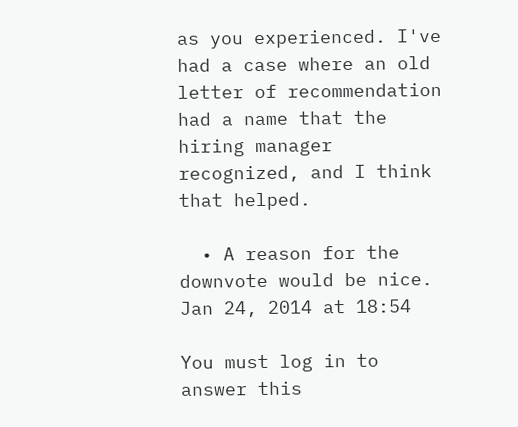as you experienced. I've had a case where an old letter of recommendation had a name that the hiring manager recognized, and I think that helped.

  • A reason for the downvote would be nice. Jan 24, 2014 at 18:54

You must log in to answer this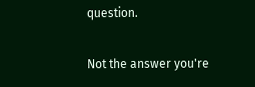question.

Not the answer you're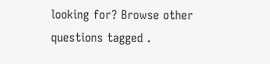looking for? Browse other questions tagged .